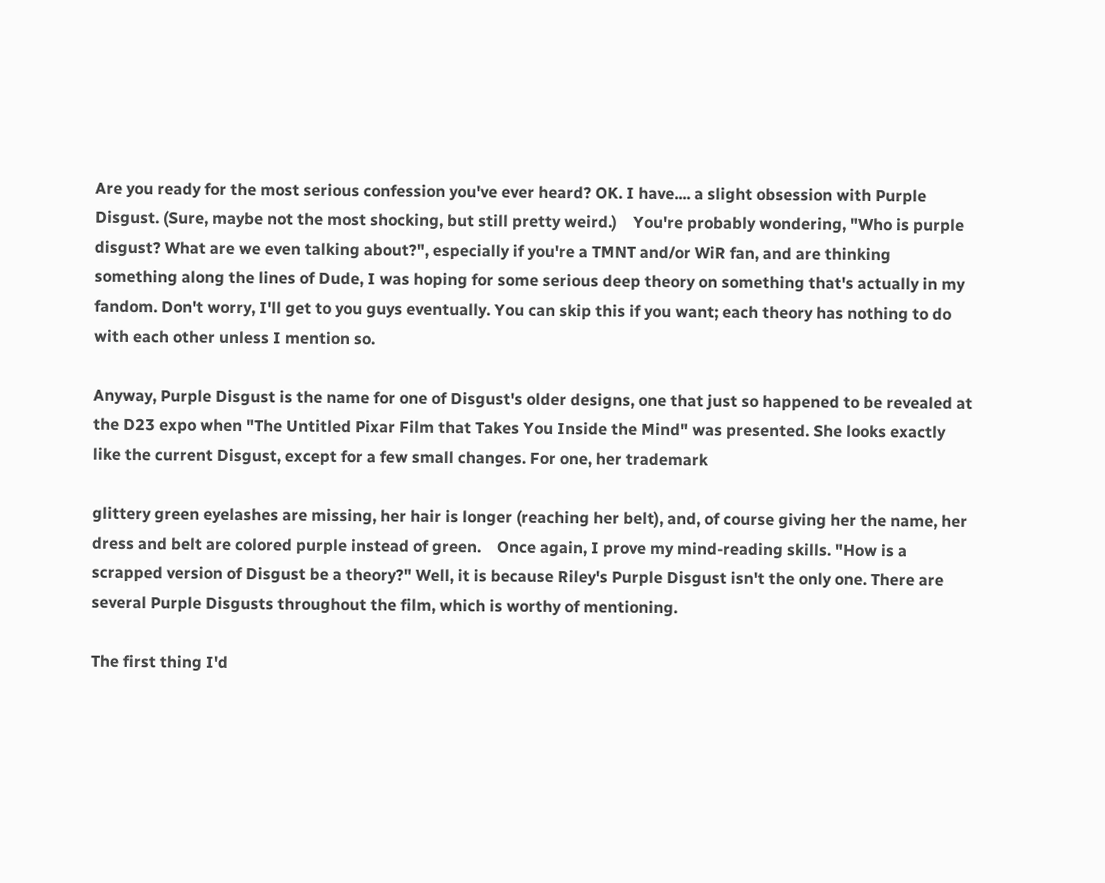Are you ready for the most serious confession you've ever heard? OK. I have.... a slight obsession with Purple Disgust. (Sure, maybe not the most shocking, but still pretty weird.)    You're probably wondering, "Who is purple disgust? What are we even talking about?", especially if you're a TMNT and/or WiR fan, and are thinking something along the lines of Dude, I was hoping for some serious deep theory on something that's actually in my fandom. Don't worry, I'll get to you guys eventually. You can skip this if you want; each theory has nothing to do with each other unless I mention so.

Anyway, Purple Disgust is the name for one of Disgust's older designs, one that just so happened to be revealed at the D23 expo when "The Untitled Pixar Film that Takes You Inside the Mind" was presented. She looks exactly like the current Disgust, except for a few small changes. For one, her trademark

glittery green eyelashes are missing, her hair is longer (reaching her belt), and, of course giving her the name, her dress and belt are colored purple instead of green.    Once again, I prove my mind-reading skills. "How is a scrapped version of Disgust be a theory?" Well, it is because Riley's Purple Disgust isn't the only one. There are several Purple Disgusts throughout the film, which is worthy of mentioning.

The first thing I'd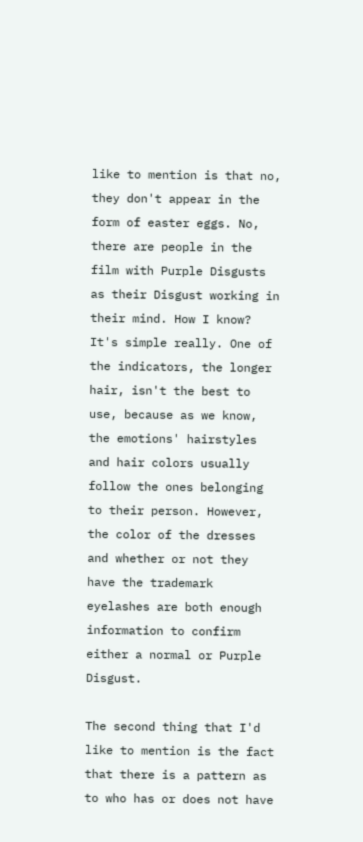like to mention is that no, they don't appear in the form of easter eggs. No, there are people in the film with Purple Disgusts as their Disgust working in their mind. How I know? It's simple really. One of the indicators, the longer hair, isn't the best to use, because as we know, the emotions' hairstyles and hair colors usually follow the ones belonging to their person. However, the color of the dresses and whether or not they have the trademark eyelashes are both enough information to confirm either a normal or Purple Disgust.

The second thing that I'd like to mention is the fact that there is a pattern as to who has or does not have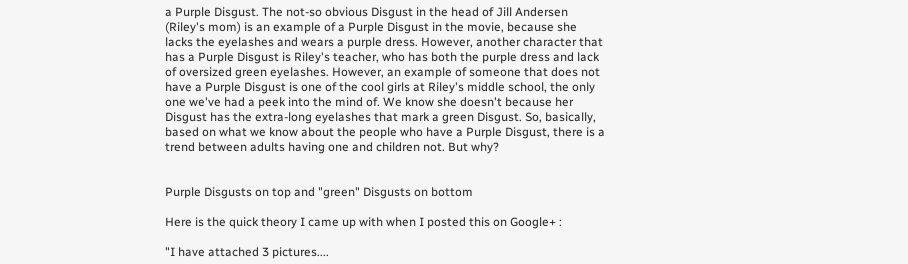a Purple Disgust. The not-so obvious Disgust in the head of Jill Andersen (Riley's mom) is an example of a Purple Disgust in the movie, because she lacks the eyelashes and wears a purple dress. However, another character that has a Purple Disgust is Riley's teacher, who has both the purple dress and lack of oversized green eyelashes. However, an example of someone that does not have a Purple Disgust is one of the cool girls at Riley's middle school, the only one we've had a peek into the mind of. We know she doesn't because her Disgust has the extra-long eyelashes that mark a green Disgust. So, basically, based on what we know about the people who have a Purple Disgust, there is a trend between adults having one and children not. But why?


Purple Disgusts on top and "green" Disgusts on bottom

Here is the quick theory I came up with when I posted this on Google+ :

"I have attached 3 pictures....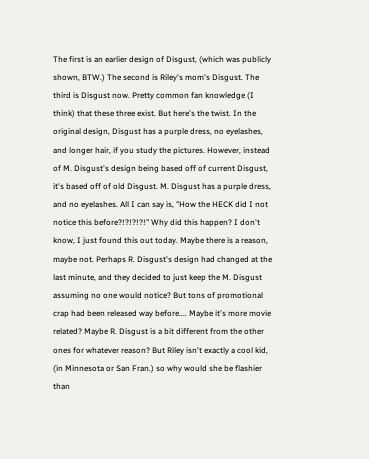The first is an earlier design of Disgust, (which was publicly shown, BTW.) The second is Riley's mom's Disgust. The third is Disgust now. Pretty common fan knowledge (I think) that these three exist. But here's the twist. In the original design, Disgust has a purple dress, no eyelashes, and longer hair, if you study the pictures. However, instead of M. Disgust's design being based off of current Disgust, it's based off of old Disgust. M. Disgust has a purple dress, and no eyelashes. All I can say is, "How the HECK did I not notice this before?!?!?!?!" Why did this happen? I don't know, I just found this out today. Maybe there is a reason, maybe not. Perhaps R. Disgust's design had changed at the last minute, and they decided to just keep the M. Disgust assuming no one would notice? But tons of promotional crap had been released way before.... Maybe it's more movie related? Maybe R. Disgust is a bit different from the other ones for whatever reason? But Riley isn't exactly a cool kid, (in Minnesota or San Fran.) so why would she be flashier than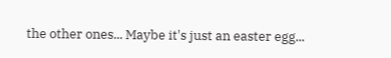the other ones... Maybe it's just an easter egg...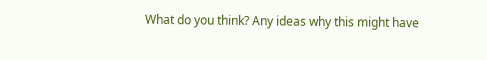What do you think? Any ideas why this might have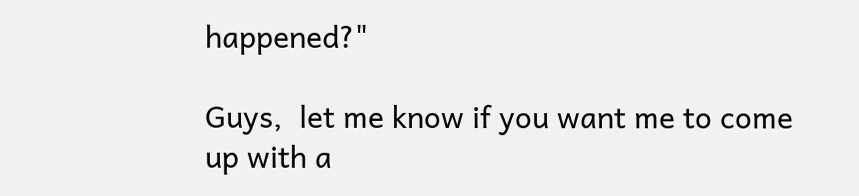happened?"

Guys,  let me know if you want me to come up with a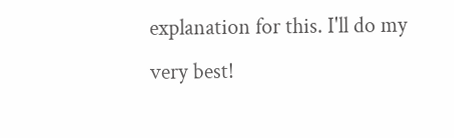explanation for this. I'll do my very best!